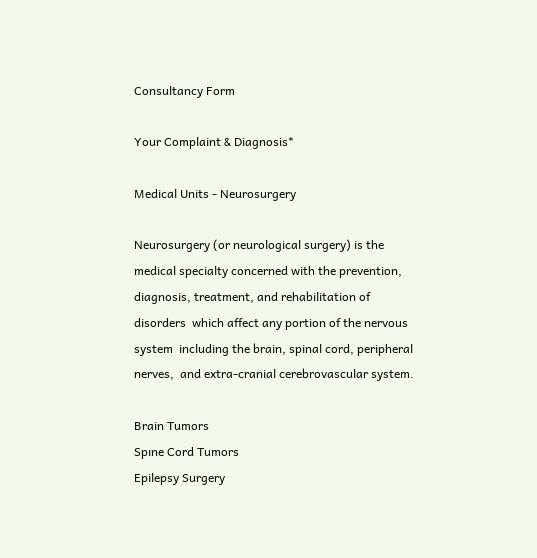Consultancy Form

Your Complaint & Diagnosis*

Medical Units - Neurosurgery

Neurosurgery (or neurological surgery) is the  medical specialty concerned with the prevention,  diagnosis, treatment, and rehabilitation of disorders  which affect any portion of the nervous system  including the brain, spinal cord, peripheral nerves,  and extra-cranial cerebrovascular system.

Brain Tumors
Spıne Cord Tumors
Epilepsy Surgery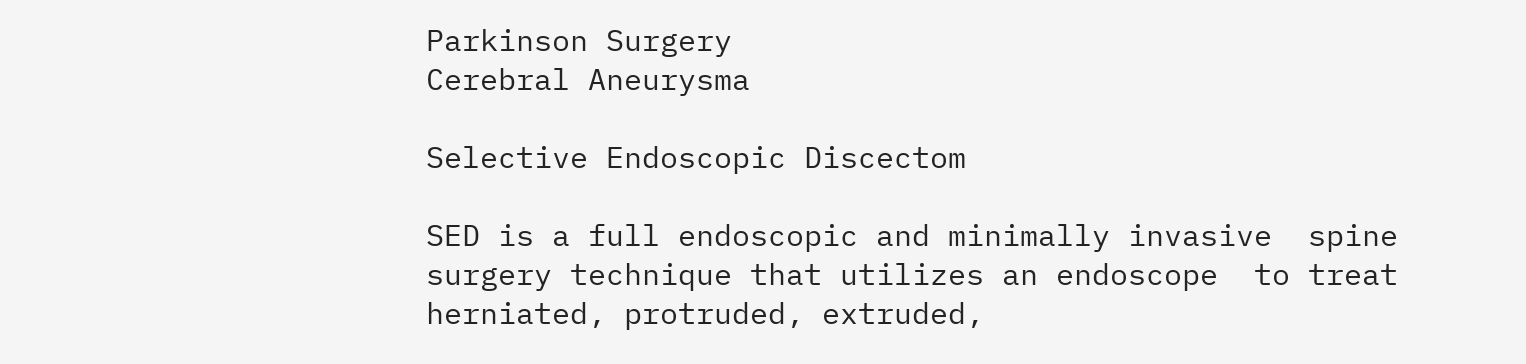Parkinson Surgery
Cerebral Aneurysma

Selective Endoscopic Discectom

SED is a full endoscopic and minimally invasive  spine surgery technique that utilizes an endoscope  to treat herniated, protruded, extruded,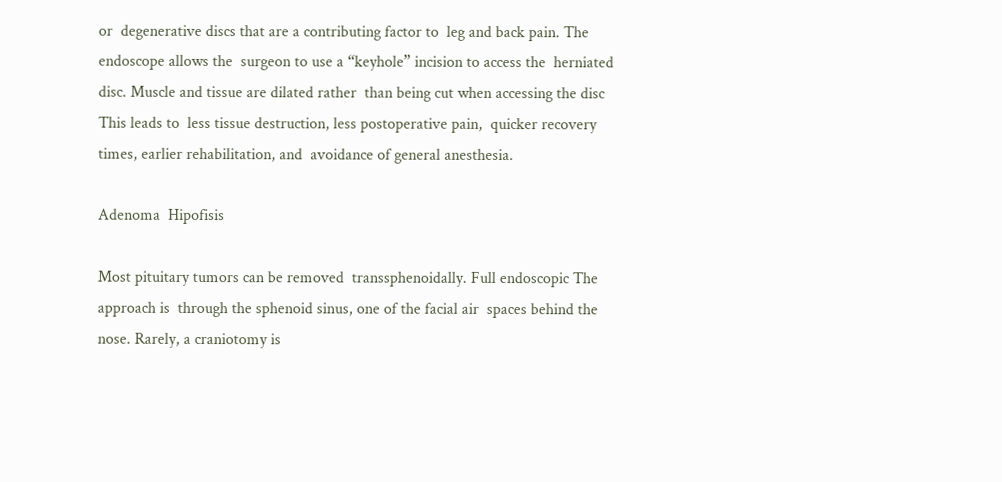or  degenerative discs that are a contributing factor to  leg and back pain. The endoscope allows the  surgeon to use a “keyhole” incision to access the  herniated disc. Muscle and tissue are dilated rather  than being cut when accessing the disc This leads to  less tissue destruction, less postoperative pain,  quicker recovery times, earlier rehabilitation, and  avoidance of general anesthesia.

Adenoma  Hipofisis

Most pituitary tumors can be removed  transsphenoidally. Full endoscopic The approach is  through the sphenoid sinus, one of the facial air  spaces behind the nose. Rarely, a craniotomy is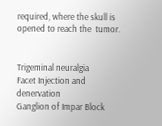required, where the skull is opened to reach the  tumor.


Trigeminal neuralgia
Facet Injection and denervation
Ganglion of Impar Block